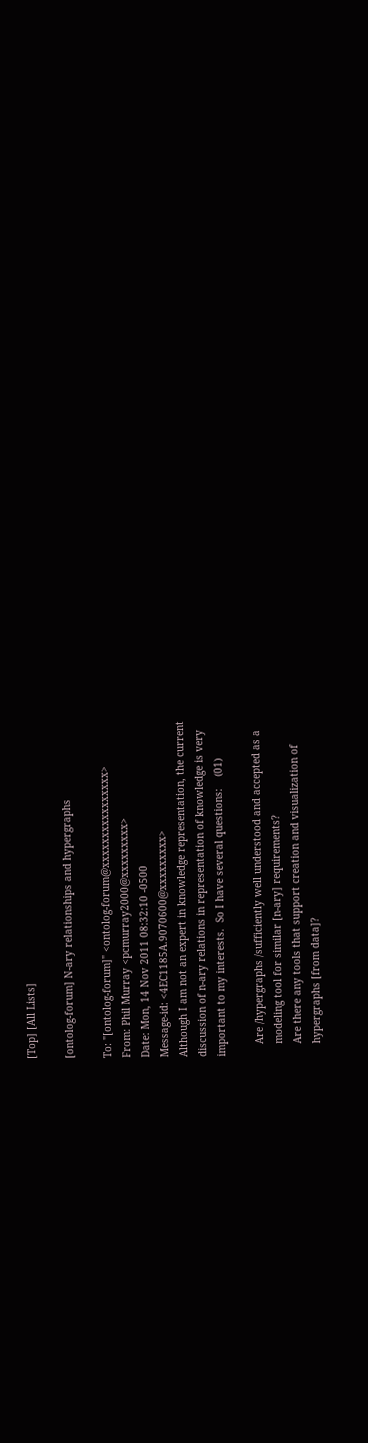[Top] [All Lists]

[ontolog-forum] N-ary relationships and hypergraphs

To: "[ontolog-forum]" <ontolog-forum@xxxxxxxxxxxxxxxx>
From: Phil Murray <pcmurray2000@xxxxxxxxx>
Date: Mon, 14 Nov 2011 08:32:10 -0500
Message-id: <4EC1185A.9070600@xxxxxxxxx>
Although I am not an expert in knowledge representation, the current
discussion of n-ary relations in representation of knowledge is very
important to my interests.  So I have several questions:    (01)

    Are /hypergraphs /sufficiently well understood and accepted as a
    modeling tool for similar [n-ary] requirements?
    Are there any tools that support creation and visualization of
    hypergraphs [from data]?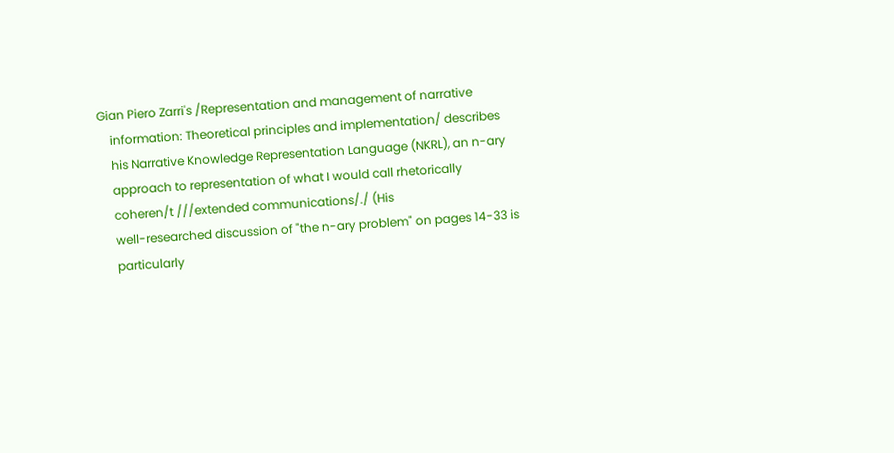Gian Piero Zarri's /Representation and management of narrative
    information: Theoretical principles and implementation/ describes
    his Narrative Knowledge Representation Language (NKRL), an n-ary
    approach to representation of what I would call rhetorically
    coheren/t ///extended communications/./ (His
    well-researched discussion of "the n-ary problem" on pages 14-33 is
    particularly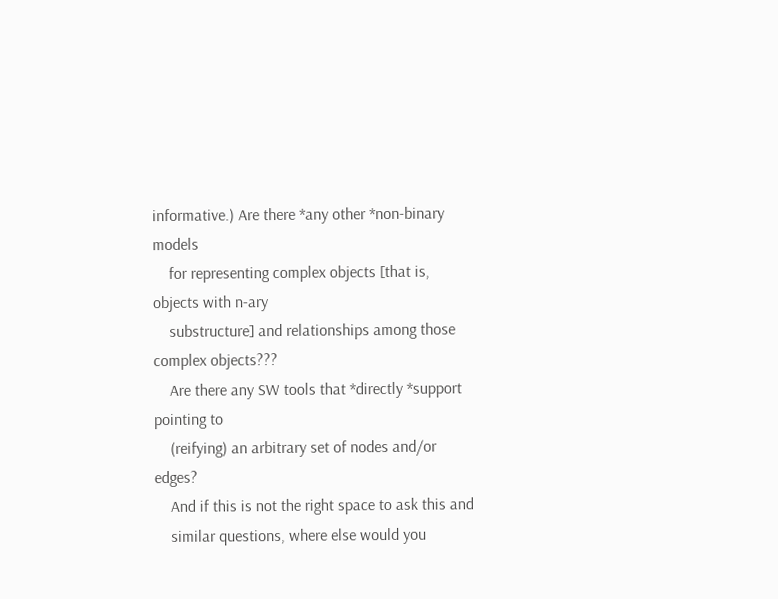informative.) Are there *any other *non-binary models
    for representing complex objects [that is, objects with n-ary
    substructure] and relationships among those complex objects???
    Are there any SW tools that *directly *support pointing to
    (reifying) an arbitrary set of nodes and/or edges?
    And if this is not the right space to ask this and
    similar questions, where else would you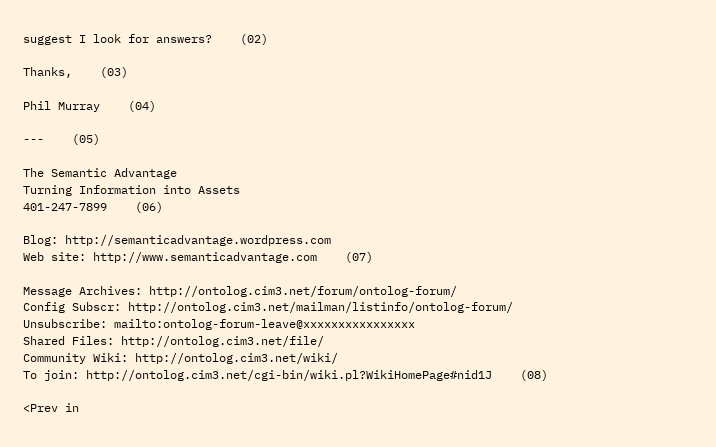suggest I look for answers?    (02)

Thanks,    (03)

Phil Murray    (04)

---    (05)

The Semantic Advantage
Turning Information into Assets
401-247-7899    (06)

Blog: http://semanticadvantage.wordpress.com
Web site: http://www.semanticadvantage.com    (07)

Message Archives: http://ontolog.cim3.net/forum/ontolog-forum/
Config Subscr: http://ontolog.cim3.net/mailman/listinfo/ontolog-forum/
Unsubscribe: mailto:ontolog-forum-leave@xxxxxxxxxxxxxxxx
Shared Files: http://ontolog.cim3.net/file/
Community Wiki: http://ontolog.cim3.net/wiki/
To join: http://ontolog.cim3.net/cgi-bin/wiki.pl?WikiHomePage#nid1J    (08)

<Prev in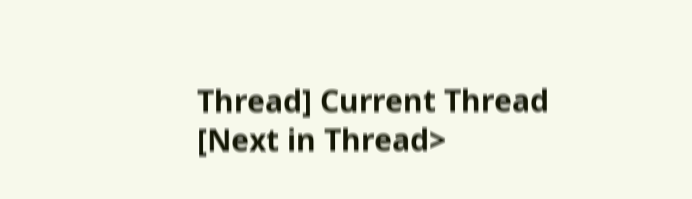Thread] Current Thread [Next in Thread>